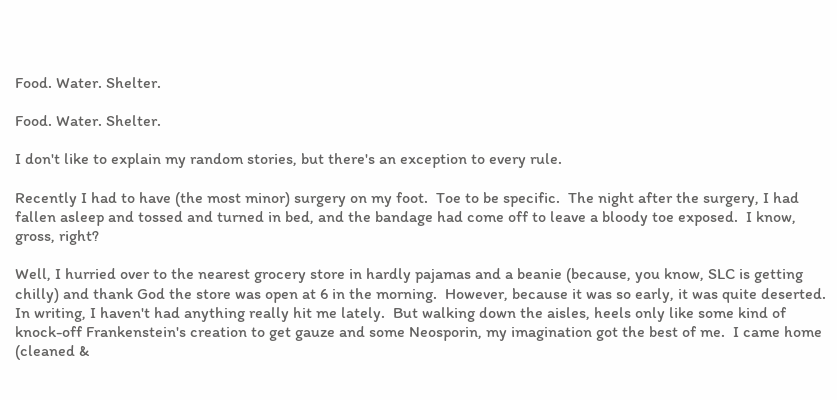Food. Water. Shelter.

Food. Water. Shelter.

I don't like to explain my random stories, but there's an exception to every rule.

Recently I had to have (the most minor) surgery on my foot.  Toe to be specific.  The night after the surgery, I had fallen asleep and tossed and turned in bed, and the bandage had come off to leave a bloody toe exposed.  I know, gross, right?

Well, I hurried over to the nearest grocery store in hardly pajamas and a beanie (because, you know, SLC is getting chilly) and thank God the store was open at 6 in the morning.  However, because it was so early, it was quite deserted.  In writing, I haven't had anything really hit me lately.  But walking down the aisles, heels only like some kind of knock-off Frankenstein's creation to get gauze and some Neosporin, my imagination got the best of me.  I came home (cleaned &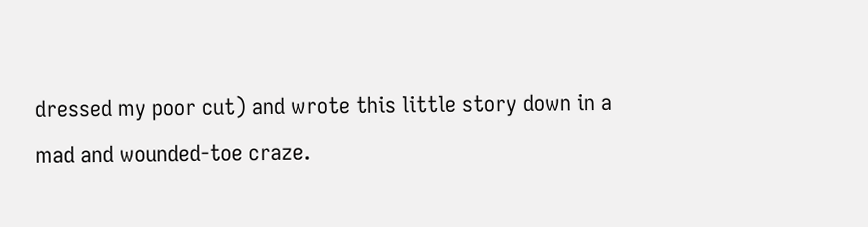dressed my poor cut) and wrote this little story down in a mad and wounded-toe craze.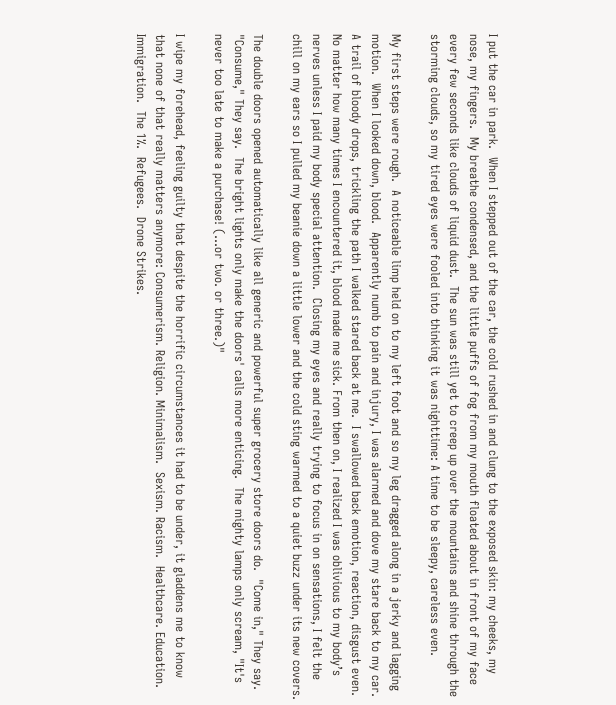I put the car in park.  When I stepped out of the car, the cold rushed in and clung to the exposed skin: my cheeks, my nose, my fingers.  My breathe condensed, and the little puffs of fog from my mouth floated about in front of my face every few seconds like clouds of liquid dust.  The sun was still yet to creep up over the mountains and shine through the storming clouds, so my tired eyes were fooled into thinking it was nighttime: A time to be sleepy, careless even.

My first steps were rough.  A noticeable limp held on to my left foot and so my leg dragged along in a jerky and lagging motion.  When I looked down, blood.  Apparently numb to pain and injury, I was alarmed and dove my stare back to my car.  A trail of bloody drops, trickling the path I walked stared back at me.  I swallowed back emotion, reaction, disgust even.  No matter how many times I encountered it, blood made me sick. From then on, I realized I was oblivious to my body’s nerves unless I paid my body special attention.  Closing my eyes and really trying to focus in on sensations, I felt the chill on my ears so I pulled my beanie down a little lower and the cold sting warmed to a quiet buzz under its new covers.

The double doors opened automatically like all generic and powerful super grocery store doors do.  "Come in," They say.  "Consume," They say.  The bright lights only make the doors' calls more enticing.  The mighty lamps only scream, "It's never too late to make a purchase! (...or two. or three.)"

I wipe my forehead, feeling guilty that despite the horrific circumstances it had to be under, it gladdens me to know that none of that really matters anymore: Consumerism. Religion. Minimalism.  Sexism. Racism.  Healthcare. Education. Immigration.  The 1%.  Refugees.  Drone Strikes.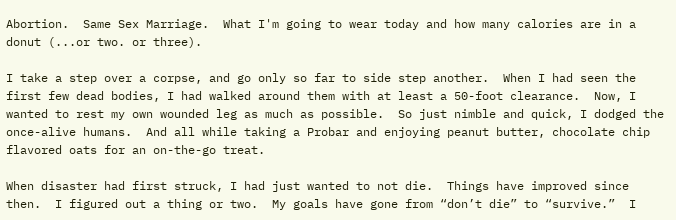Abortion.  Same Sex Marriage.  What I'm going to wear today and how many calories are in a donut (...or two. or three).

I take a step over a corpse, and go only so far to side step another.  When I had seen the first few dead bodies, I had walked around them with at least a 50-foot clearance.  Now, I wanted to rest my own wounded leg as much as possible.  So just nimble and quick, I dodged the once-alive humans.  And all while taking a Probar and enjoying peanut butter, chocolate chip flavored oats for an on-the-go treat.

When disaster had first struck, I had just wanted to not die.  Things have improved since then.  I figured out a thing or two.  My goals have gone from “don’t die” to “survive.”  I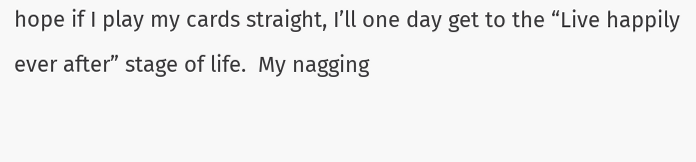hope if I play my cards straight, I’ll one day get to the “Live happily ever after” stage of life.  My nagging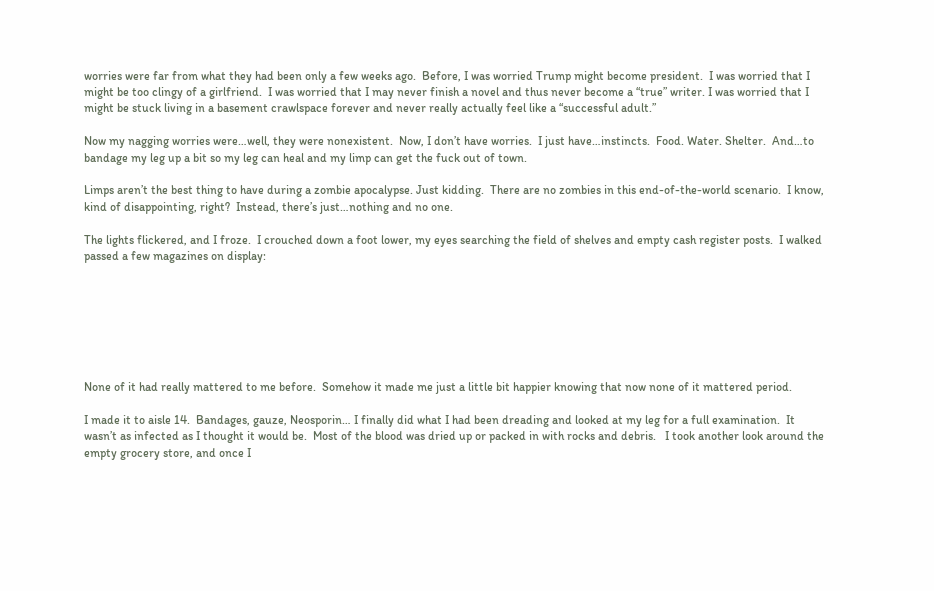worries were far from what they had been only a few weeks ago.  Before, I was worried Trump might become president.  I was worried that I might be too clingy of a girlfriend.  I was worried that I may never finish a novel and thus never become a “true” writer. I was worried that I might be stuck living in a basement crawlspace forever and never really actually feel like a “successful adult.”

Now my nagging worries were…well, they were nonexistent.  Now, I don’t have worries.  I just have…instincts.  Food. Water. Shelter.  And…to bandage my leg up a bit so my leg can heal and my limp can get the fuck out of town.

Limps aren’t the best thing to have during a zombie apocalypse. Just kidding.  There are no zombies in this end-of-the-world scenario.  I know, kind of disappointing, right?  Instead, there’s just…nothing and no one.

The lights flickered, and I froze.  I crouched down a foot lower, my eyes searching the field of shelves and empty cash register posts.  I walked passed a few magazines on display:







None of it had really mattered to me before.  Somehow it made me just a little bit happier knowing that now none of it mattered period.

I made it to aisle 14.  Bandages, gauze, Neosporin… I finally did what I had been dreading and looked at my leg for a full examination.  It wasn’t as infected as I thought it would be.  Most of the blood was dried up or packed in with rocks and debris.   I took another look around the empty grocery store, and once I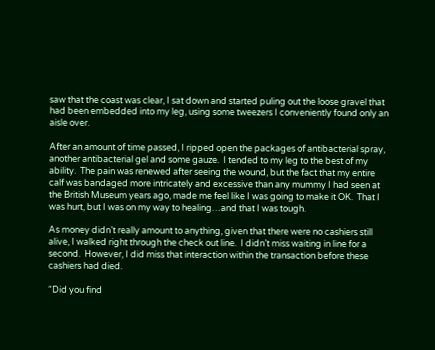saw that the coast was clear, I sat down and started puling out the loose gravel that had been embedded into my leg, using some tweezers I conveniently found only an aisle over.

After an amount of time passed, I ripped open the packages of antibacterial spray, another antibacterial gel and some gauze.  I tended to my leg to the best of my ability.  The pain was renewed after seeing the wound, but the fact that my entire calf was bandaged more intricately and excessive than any mummy I had seen at the British Museum years ago, made me feel like I was going to make it OK.  That I was hurt, but I was on my way to healing…and that I was tough.

As money didn’t really amount to anything, given that there were no cashiers still alive, I walked right through the check out line.  I didn’t miss waiting in line for a second.  However, I did miss that interaction within the transaction before these cashiers had died.

“Did you find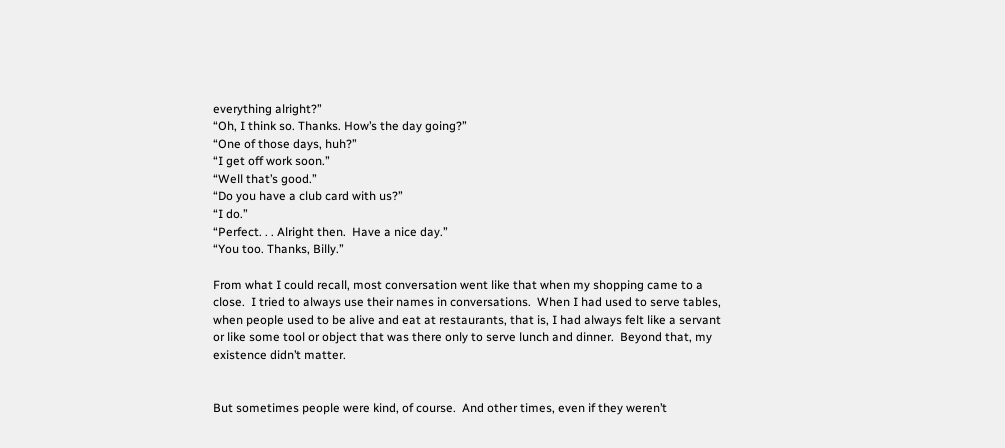everything alright?”
“Oh, I think so. Thanks. How’s the day going?”
“One of those days, huh?”
“I get off work soon.”
“Well that’s good.”
“Do you have a club card with us?”
“I do.”
“Perfect. . . Alright then.  Have a nice day.”
“You too. Thanks, Billy.”

From what I could recall, most conversation went like that when my shopping came to a close.  I tried to always use their names in conversations.  When I had used to serve tables, when people used to be alive and eat at restaurants, that is, I had always felt like a servant or like some tool or object that was there only to serve lunch and dinner.  Beyond that, my existence didn’t matter.


But sometimes people were kind, of course.  And other times, even if they weren’t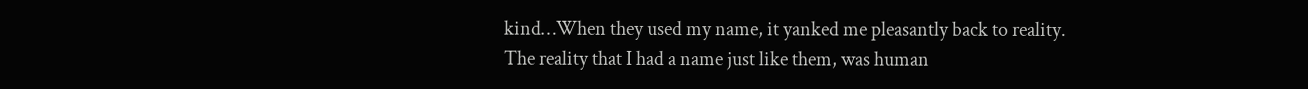kind…When they used my name, it yanked me pleasantly back to reality.  The reality that I had a name just like them, was human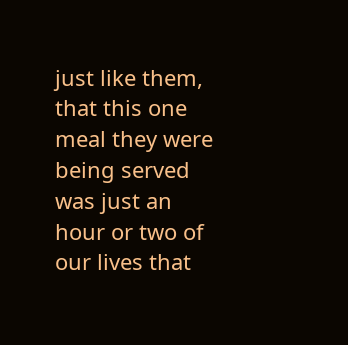just like them, that this one meal they were being served was just an hour or two of our lives that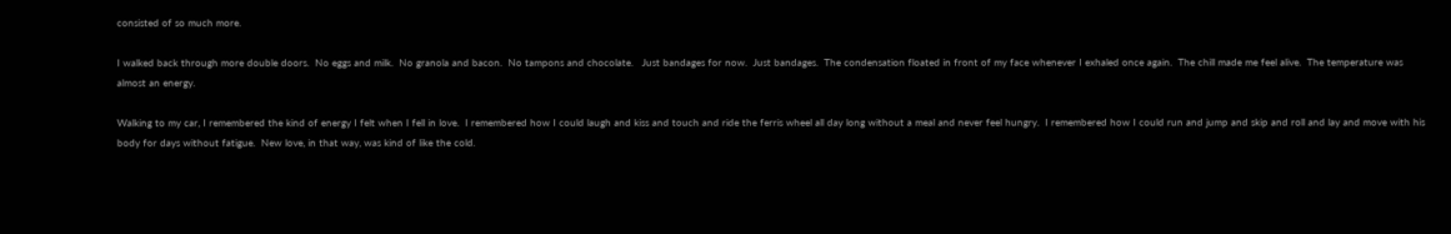consisted of so much more.

I walked back through more double doors.  No eggs and milk.  No granola and bacon.  No tampons and chocolate.   Just bandages for now.  Just bandages.  The condensation floated in front of my face whenever I exhaled once again.  The chill made me feel alive.  The temperature was almost an energy.

Walking to my car, I remembered the kind of energy I felt when I fell in love.  I remembered how I could laugh and kiss and touch and ride the ferris wheel all day long without a meal and never feel hungry.  I remembered how I could run and jump and skip and roll and lay and move with his body for days without fatigue.  New love, in that way, was kind of like the cold.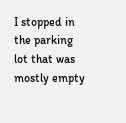I stopped in the parking lot that was mostly empty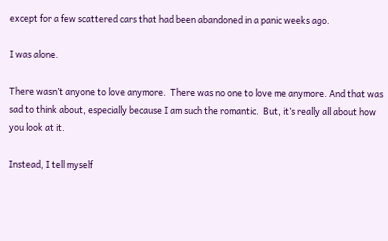except for a few scattered cars that had been abandoned in a panic weeks ago.

I was alone.

There wasn’t anyone to love anymore.  There was no one to love me anymore. And that was sad to think about, especially because I am such the romantic.  But, it’s really all about how you look at it.

Instead, I tell myself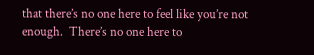that there’s no one here to feel like you’re not enough.  There’s no one here to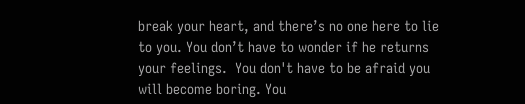break your heart, and there’s no one here to lie to you. You don’t have to wonder if he returns your feelings.  You don't have to be afraid you will become boring. You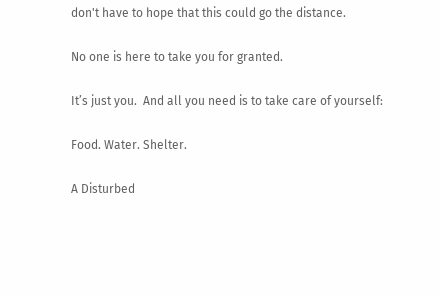don't have to hope that this could go the distance.

No one is here to take you for granted.

It’s just you.  And all you need is to take care of yourself:

Food. Water. Shelter.

A Disturbed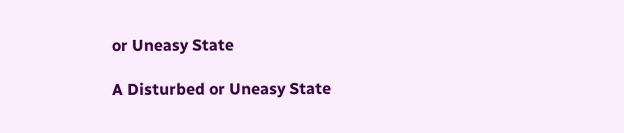or Uneasy State

A Disturbed or Uneasy State